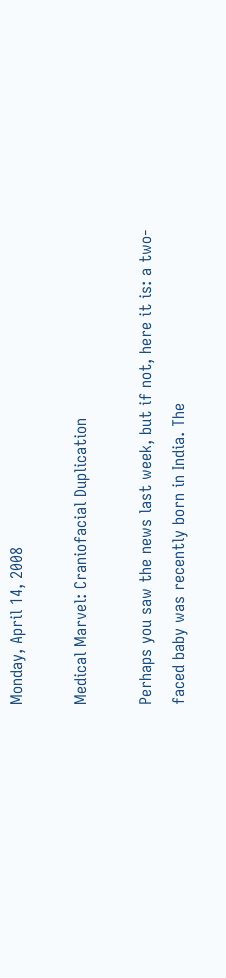Monday, April 14, 2008

Medical Marvel: Craniofacial Duplication

Perhaps you saw the news last week, but if not, here it is: a two-faced baby was recently born in India. The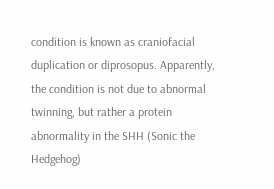condition is known as craniofacial duplication or diprosopus. Apparently, the condition is not due to abnormal twinning, but rather a protein abnormality in the SHH (Sonic the Hedgehog)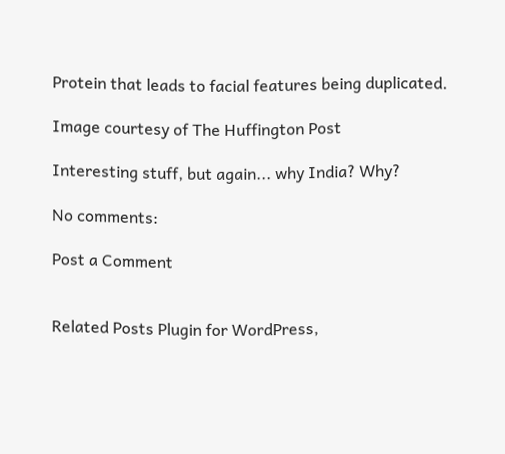Protein that leads to facial features being duplicated.

Image courtesy of The Huffington Post

Interesting stuff, but again... why India? Why?

No comments:

Post a Comment


Related Posts Plugin for WordPress,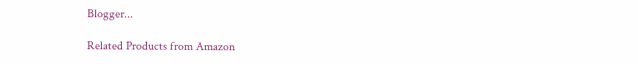Blogger...

Related Products from Amazon